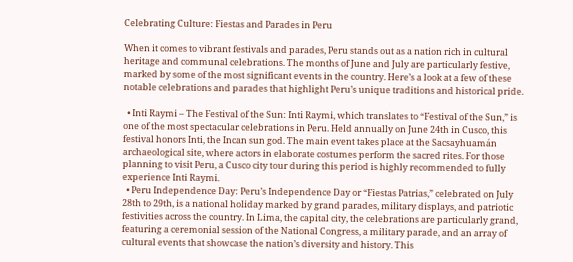Celebrating Culture: Fiestas and Parades in Peru

When it comes to vibrant festivals and parades, Peru stands out as a nation rich in cultural heritage and communal celebrations. The months of June and July are particularly festive, marked by some of the most significant events in the country. Here’s a look at a few of these notable celebrations and parades that highlight Peru’s unique traditions and historical pride.

  • Inti Raymi – The Festival of the Sun: Inti Raymi, which translates to “Festival of the Sun,” is one of the most spectacular celebrations in Peru. Held annually on June 24th in Cusco, this festival honors Inti, the Incan sun god. The main event takes place at the Sacsayhuamán archaeological site, where actors in elaborate costumes perform the sacred rites. For those planning to visit Peru, a Cusco city tour during this period is highly recommended to fully experience Inti Raymi.
  • Peru Independence Day: Peru’s Independence Day or “Fiestas Patrias,” celebrated on July 28th to 29th, is a national holiday marked by grand parades, military displays, and patriotic festivities across the country. In Lima, the capital city, the celebrations are particularly grand, featuring a ceremonial session of the National Congress, a military parade, and an array of cultural events that showcase the nation’s diversity and history. This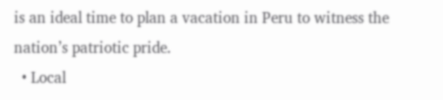is an ideal time to plan a vacation in Peru to witness the nation’s patriotic pride.
  • Local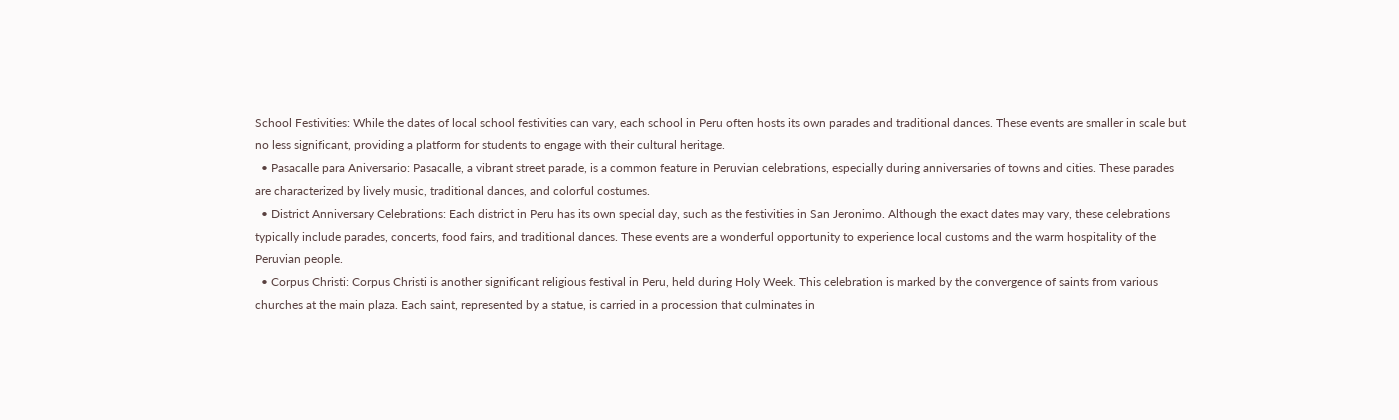School Festivities: While the dates of local school festivities can vary, each school in Peru often hosts its own parades and traditional dances. These events are smaller in scale but no less significant, providing a platform for students to engage with their cultural heritage.
  • Pasacalle para Aniversario: Pasacalle, a vibrant street parade, is a common feature in Peruvian celebrations, especially during anniversaries of towns and cities. These parades are characterized by lively music, traditional dances, and colorful costumes.
  • District Anniversary Celebrations: Each district in Peru has its own special day, such as the festivities in San Jeronimo. Although the exact dates may vary, these celebrations typically include parades, concerts, food fairs, and traditional dances. These events are a wonderful opportunity to experience local customs and the warm hospitality of the Peruvian people.
  • Corpus Christi: Corpus Christi is another significant religious festival in Peru, held during Holy Week. This celebration is marked by the convergence of saints from various churches at the main plaza. Each saint, represented by a statue, is carried in a procession that culminates in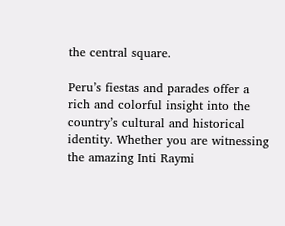the central square.

Peru’s fiestas and parades offer a rich and colorful insight into the country’s cultural and historical identity. Whether you are witnessing the amazing Inti Raymi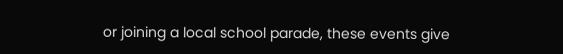or joining a local school parade, these events give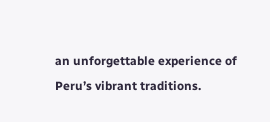an unforgettable experience of Peru’s vibrant traditions.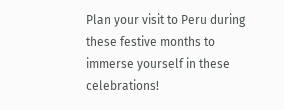Plan your visit to Peru during these festive months to immerse yourself in these celebrations!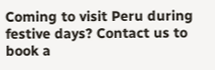Coming to visit Peru during festive days? Contact us to book a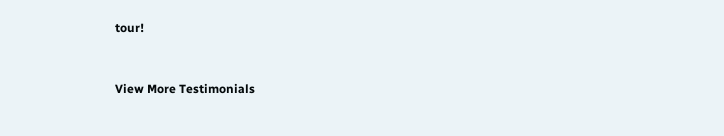tour!


View More Testimonials